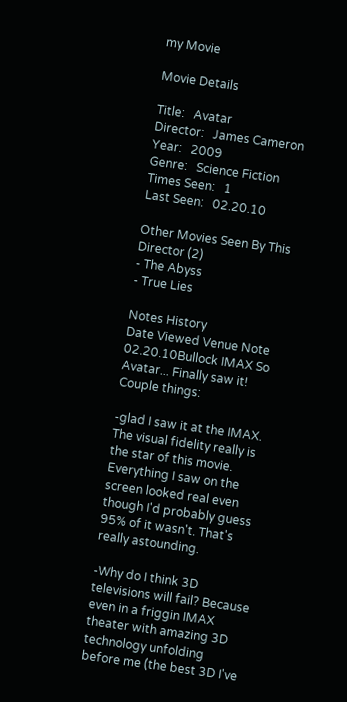my Movie

Movie Details

Title:   Avatar
Director:   James Cameron
Year:   2009
Genre:   Science Fiction
Times Seen:   1
Last Seen:   02.20.10

Other Movies Seen By This Director (2)
- The Abyss
- True Lies

Notes History
Date Viewed Venue Note
02.20.10Bullock IMAX So Avatar... Finally saw it! Couple things:

-glad I saw it at the IMAX. The visual fidelity really is the star of this movie. Everything I saw on the screen looked real even though I'd probably guess 95% of it wasn't. That's really astounding.

-Why do I think 3D televisions will fail? Because even in a friggin IMAX theater with amazing 3D technology unfolding before me (the best 3D I've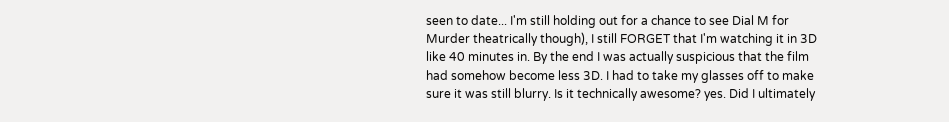seen to date... I'm still holding out for a chance to see Dial M for Murder theatrically though), I still FORGET that I'm watching it in 3D like 40 minutes in. By the end I was actually suspicious that the film had somehow become less 3D. I had to take my glasses off to make sure it was still blurry. Is it technically awesome? yes. Did I ultimately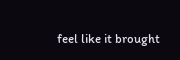feel like it brought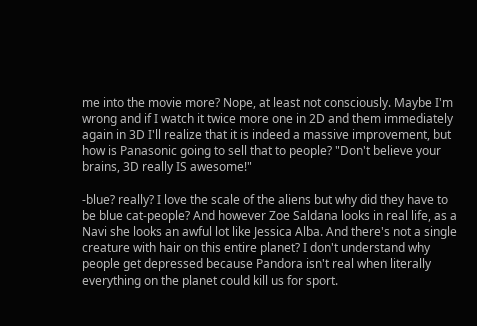me into the movie more? Nope, at least not consciously. Maybe I'm wrong and if I watch it twice more one in 2D and them immediately again in 3D I'll realize that it is indeed a massive improvement, but how is Panasonic going to sell that to people? "Don't believe your brains, 3D really IS awesome!"

-blue? really? I love the scale of the aliens but why did they have to be blue cat-people? And however Zoe Saldana looks in real life, as a Navi she looks an awful lot like Jessica Alba. And there's not a single creature with hair on this entire planet? I don't understand why people get depressed because Pandora isn't real when literally everything on the planet could kill us for sport.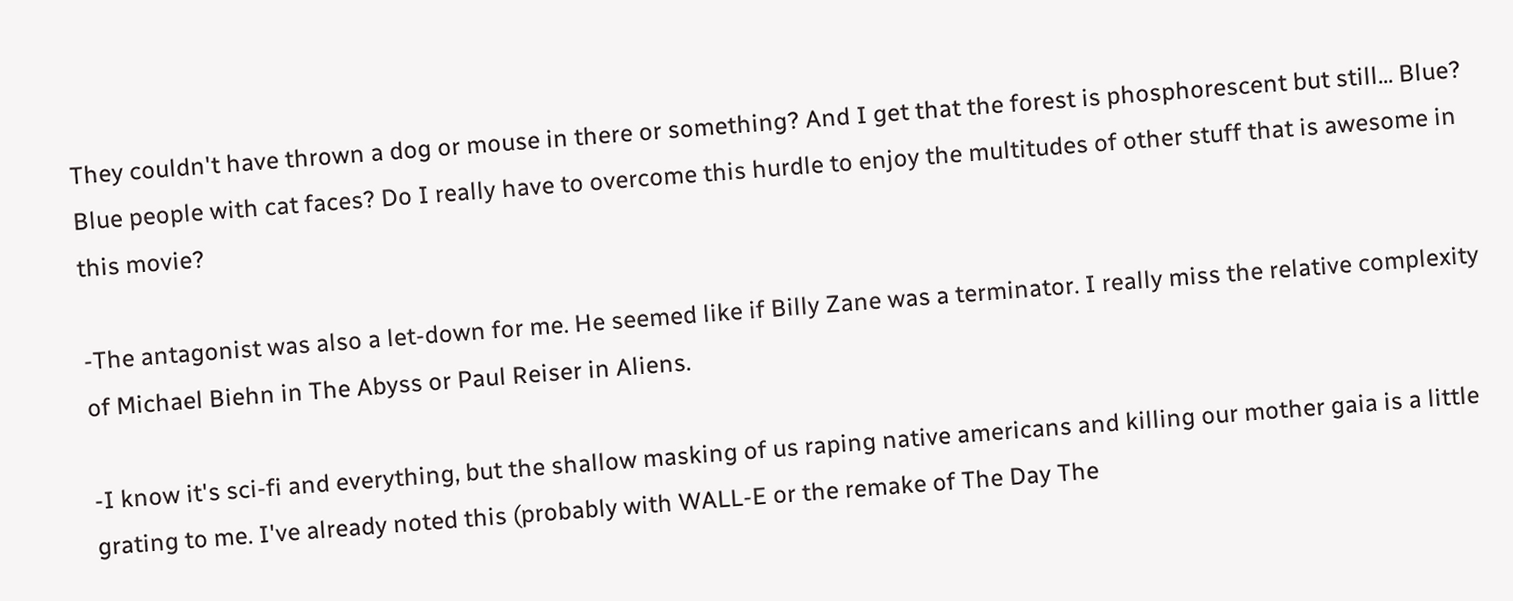They couldn't have thrown a dog or mouse in there or something? And I get that the forest is phosphorescent but still... Blue? Blue people with cat faces? Do I really have to overcome this hurdle to enjoy the multitudes of other stuff that is awesome in this movie?

-The antagonist was also a let-down for me. He seemed like if Billy Zane was a terminator. I really miss the relative complexity of Michael Biehn in The Abyss or Paul Reiser in Aliens.

-I know it's sci-fi and everything, but the shallow masking of us raping native americans and killing our mother gaia is a little grating to me. I've already noted this (probably with WALL-E or the remake of The Day The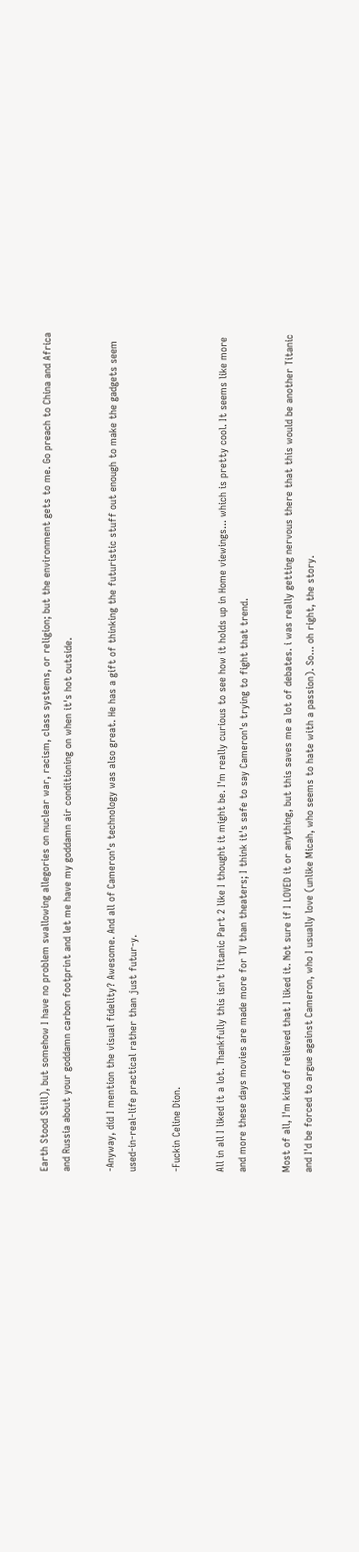Earth Stood Still), but somehow I have no problem swallowing allegories on nuclear war, racism, class systems, or religion; but the environment gets to me. Go preach to China and Africa and Russia about your goddamn carbon footprint and let me have my goddamn air conditioning on when it's hot outside.

-Anyway, did I mention the visual fidelity? Awesome. And all of Cameron's technology was also great. He has a gift of thinking the futuristic stuff out enough to make the gadgets seem used-in-real-life practical rather than just futur-y.

-Fuckin Celine Dion.

All in all I liked it a lot. Thankfully this isn't Titanic Part 2 like I thought it might be. I'm really curious to see how it holds up in Home viewings... which is pretty cool. It seems like more and more these days movies are made more for TV than theaters; I think it's safe to say Cameron's trying to fight that trend.

Most of all, I'm kind of relieved that I liked it. Not sure if I LOVED it or anything, but this saves me a lot of debates. i was really getting nervous there that this would be another Titanic and I'd be forced to argue against Cameron, who I usually love (unlike Micah, who seems to hate with a passion). So... oh right, the story.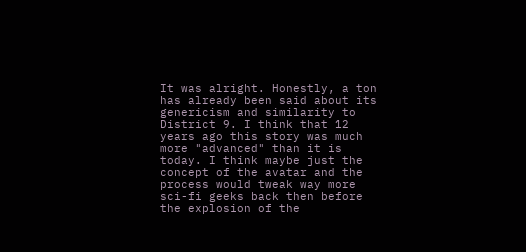It was alright. Honestly, a ton has already been said about its genericism and similarity to District 9. I think that 12 years ago this story was much more "advanced" than it is today. I think maybe just the concept of the avatar and the process would tweak way more sci-fi geeks back then before the explosion of the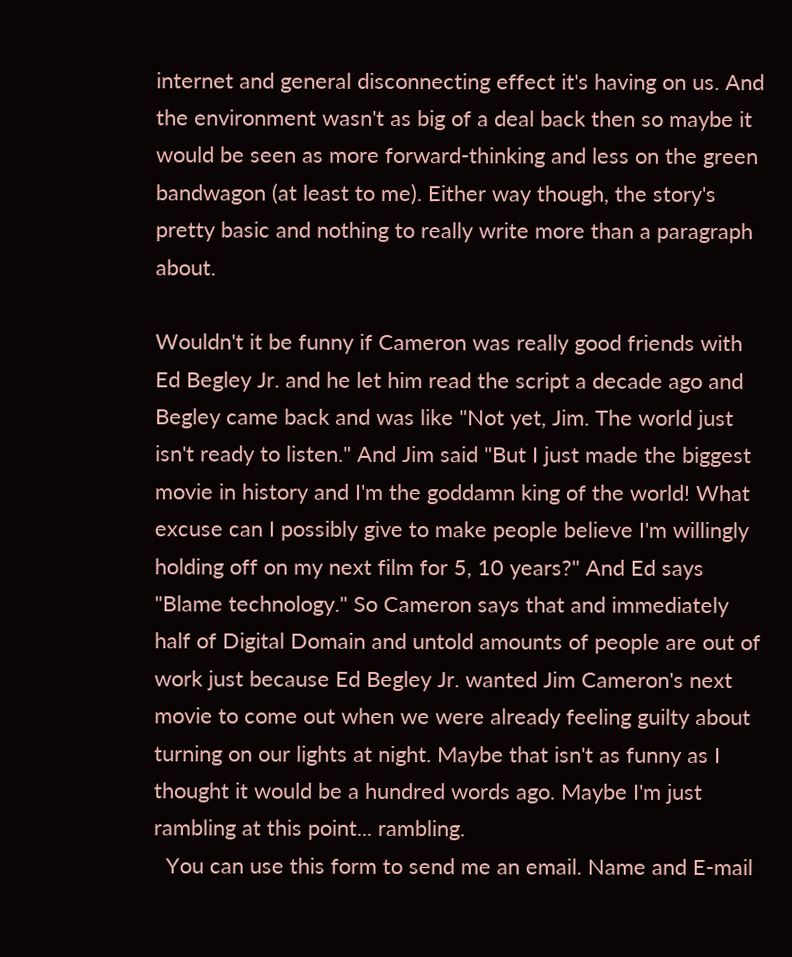internet and general disconnecting effect it's having on us. And the environment wasn't as big of a deal back then so maybe it would be seen as more forward-thinking and less on the green bandwagon (at least to me). Either way though, the story's pretty basic and nothing to really write more than a paragraph about.

Wouldn't it be funny if Cameron was really good friends with Ed Begley Jr. and he let him read the script a decade ago and Begley came back and was like "Not yet, Jim. The world just isn't ready to listen." And Jim said "But I just made the biggest movie in history and I'm the goddamn king of the world! What excuse can I possibly give to make people believe I'm willingly holding off on my next film for 5, 10 years?" And Ed says "Blame technology." So Cameron says that and immediately half of Digital Domain and untold amounts of people are out of work just because Ed Begley Jr. wanted Jim Cameron's next movie to come out when we were already feeling guilty about turning on our lights at night. Maybe that isn't as funny as I thought it would be a hundred words ago. Maybe I'm just rambling at this point... rambling.
  You can use this form to send me an email. Name and E-mail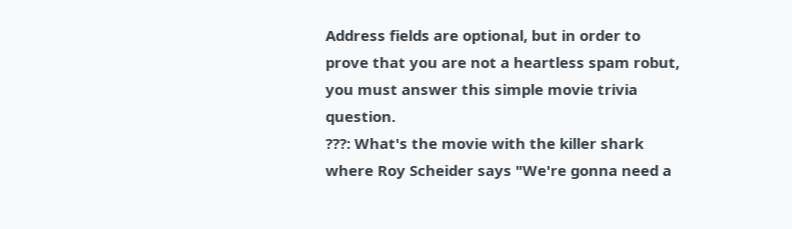Address fields are optional, but in order to prove that you are not a heartless spam robut, you must answer this simple movie trivia question.
???: What's the movie with the killer shark where Roy Scheider says "We're gonna need a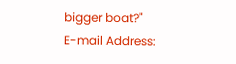bigger boat?"
E-mail Address: